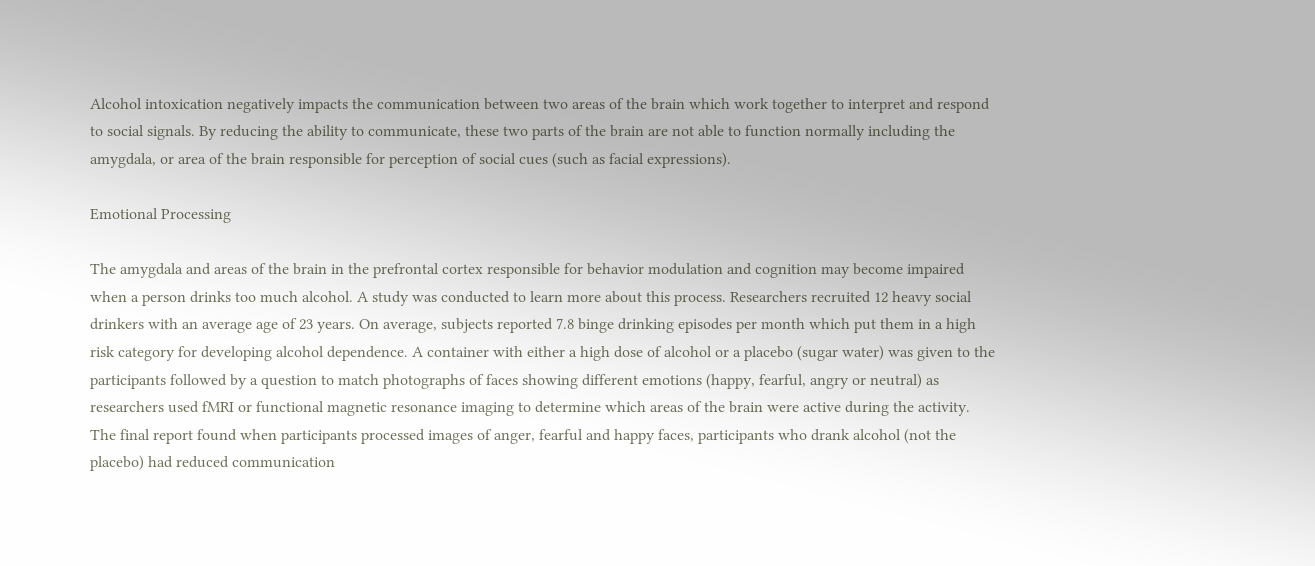Alcohol intoxication negatively impacts the communication between two areas of the brain which work together to interpret and respond to social signals. By reducing the ability to communicate, these two parts of the brain are not able to function normally including the amygdala, or area of the brain responsible for perception of social cues (such as facial expressions).

Emotional Processing

The amygdala and areas of the brain in the prefrontal cortex responsible for behavior modulation and cognition may become impaired when a person drinks too much alcohol. A study was conducted to learn more about this process. Researchers recruited 12 heavy social drinkers with an average age of 23 years. On average, subjects reported 7.8 binge drinking episodes per month which put them in a high risk category for developing alcohol dependence. A container with either a high dose of alcohol or a placebo (sugar water) was given to the participants followed by a question to match photographs of faces showing different emotions (happy, fearful, angry or neutral) as researchers used fMRI or functional magnetic resonance imaging to determine which areas of the brain were active during the activity. The final report found when participants processed images of anger, fearful and happy faces, participants who drank alcohol (not the placebo) had reduced communication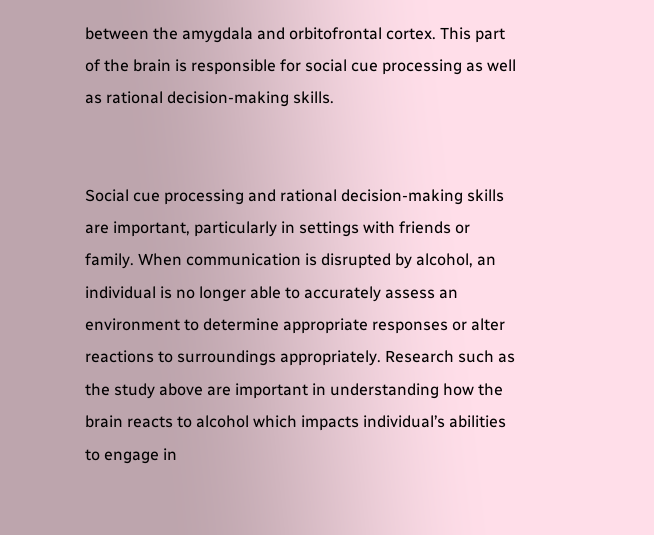between the amygdala and orbitofrontal cortex. This part of the brain is responsible for social cue processing as well as rational decision-making skills.


Social cue processing and rational decision-making skills are important, particularly in settings with friends or family. When communication is disrupted by alcohol, an individual is no longer able to accurately assess an environment to determine appropriate responses or alter reactions to surroundings appropriately. Research such as the study above are important in understanding how the brain reacts to alcohol which impacts individual’s abilities to engage in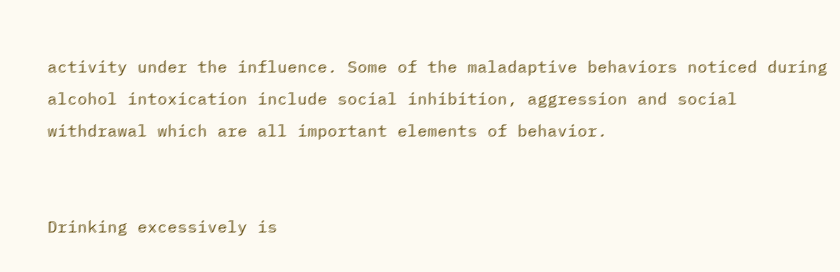activity under the influence. Some of the maladaptive behaviors noticed during alcohol intoxication include social inhibition, aggression and social withdrawal which are all important elements of behavior.


Drinking excessively is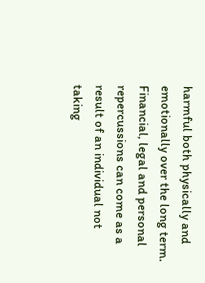harmful both physically and emotionally over the long term. Financial, legal and personal repercussions can come as a result of an individual not taking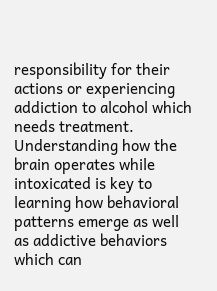responsibility for their actions or experiencing addiction to alcohol which needs treatment. Understanding how the brain operates while intoxicated is key to learning how behavioral patterns emerge as well as addictive behaviors which can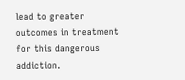lead to greater outcomes in treatment for this dangerous addiction.